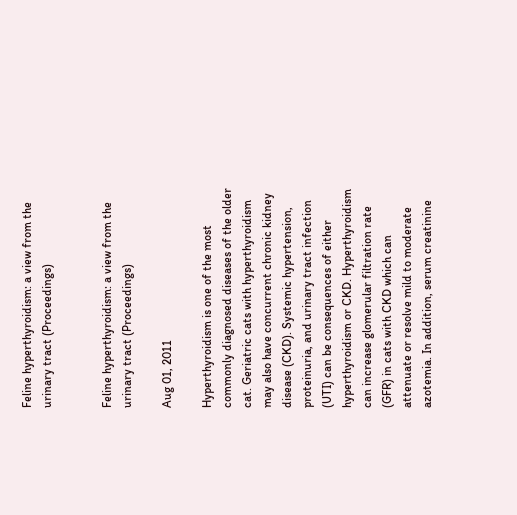Feline hyperthyroidism: a view from the urinary tract (Proceedings)


Feline hyperthyroidism: a view from the urinary tract (Proceedings)

Aug 01, 2011

Hyperthyroidism is one of the most commonly diagnosed diseases of the older cat. Geriatric cats with hyperthyroidism may also have concurrent chronic kidney disease (CKD). Systemic hypertension, proteinuria, and urinary tract infection (UTI) can be consequences of either hyperthyroidism or CKD. Hyperthyroidism can increase glomerular filtration rate (GFR) in cats with CKD which can attenuate or resolve mild to moderate azotemia. In addition, serum creatinine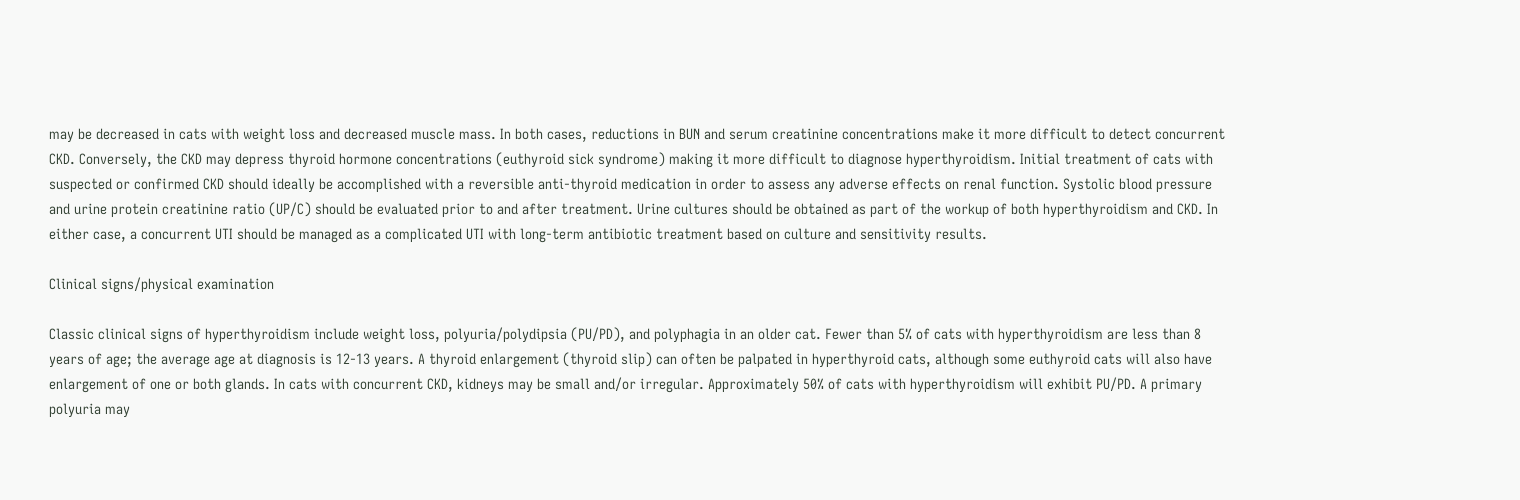may be decreased in cats with weight loss and decreased muscle mass. In both cases, reductions in BUN and serum creatinine concentrations make it more difficult to detect concurrent CKD. Conversely, the CKD may depress thyroid hormone concentrations (euthyroid sick syndrome) making it more difficult to diagnose hyperthyroidism. Initial treatment of cats with suspected or confirmed CKD should ideally be accomplished with a reversible anti-thyroid medication in order to assess any adverse effects on renal function. Systolic blood pressure and urine protein creatinine ratio (UP/C) should be evaluated prior to and after treatment. Urine cultures should be obtained as part of the workup of both hyperthyroidism and CKD. In either case, a concurrent UTI should be managed as a complicated UTI with long-term antibiotic treatment based on culture and sensitivity results.

Clinical signs/physical examination

Classic clinical signs of hyperthyroidism include weight loss, polyuria/polydipsia (PU/PD), and polyphagia in an older cat. Fewer than 5% of cats with hyperthyroidism are less than 8 years of age; the average age at diagnosis is 12-13 years. A thyroid enlargement (thyroid slip) can often be palpated in hyperthyroid cats, although some euthyroid cats will also have enlargement of one or both glands. In cats with concurrent CKD, kidneys may be small and/or irregular. Approximately 50% of cats with hyperthyroidism will exhibit PU/PD. A primary polyuria may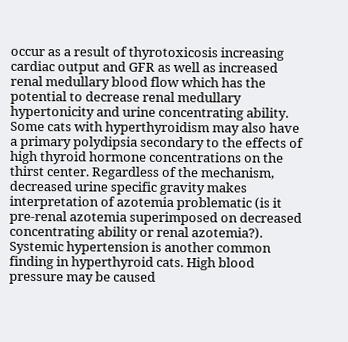occur as a result of thyrotoxicosis increasing cardiac output and GFR as well as increased renal medullary blood flow which has the potential to decrease renal medullary hypertonicity and urine concentrating ability. Some cats with hyperthyroidism may also have a primary polydipsia secondary to the effects of high thyroid hormone concentrations on the thirst center. Regardless of the mechanism, decreased urine specific gravity makes interpretation of azotemia problematic (is it pre-renal azotemia superimposed on decreased concentrating ability or renal azotemia?). Systemic hypertension is another common finding in hyperthyroid cats. High blood pressure may be caused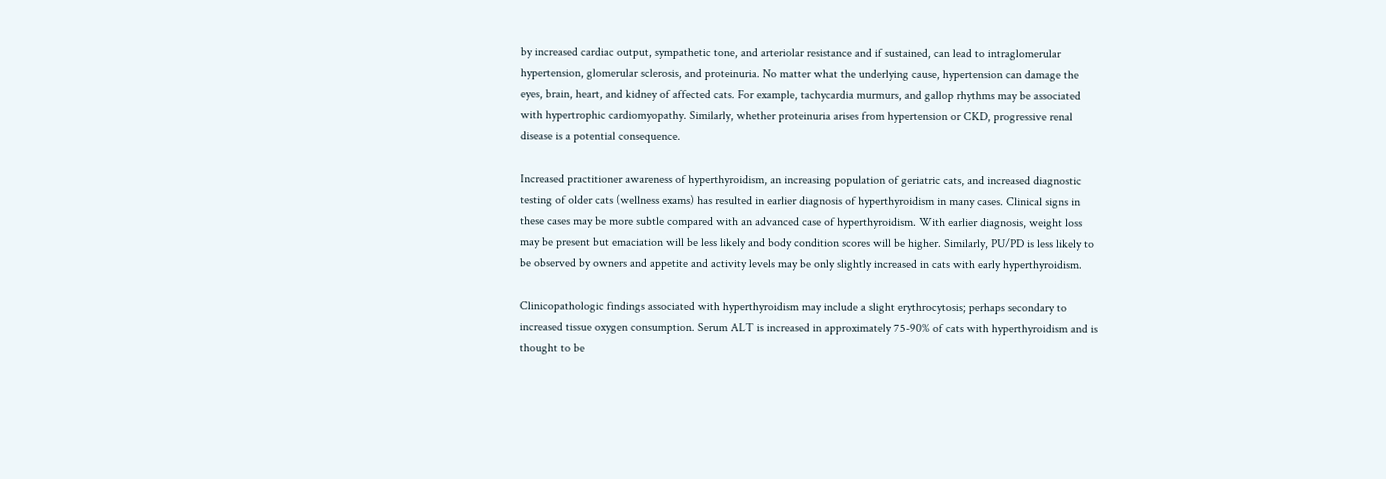by increased cardiac output, sympathetic tone, and arteriolar resistance and if sustained, can lead to intraglomerular hypertension, glomerular sclerosis, and proteinuria. No matter what the underlying cause, hypertension can damage the eyes, brain, heart, and kidney of affected cats. For example, tachycardia murmurs, and gallop rhythms may be associated with hypertrophic cardiomyopathy. Similarly, whether proteinuria arises from hypertension or CKD, progressive renal disease is a potential consequence.

Increased practitioner awareness of hyperthyroidism, an increasing population of geriatric cats, and increased diagnostic testing of older cats (wellness exams) has resulted in earlier diagnosis of hyperthyroidism in many cases. Clinical signs in these cases may be more subtle compared with an advanced case of hyperthyroidism. With earlier diagnosis, weight loss may be present but emaciation will be less likely and body condition scores will be higher. Similarly, PU/PD is less likely to be observed by owners and appetite and activity levels may be only slightly increased in cats with early hyperthyroidism.

Clinicopathologic findings associated with hyperthyroidism may include a slight erythrocytosis; perhaps secondary to increased tissue oxygen consumption. Serum ALT is increased in approximately 75-90% of cats with hyperthyroidism and is thought to be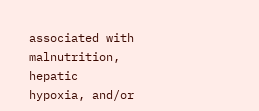associated with malnutrition, hepatic hypoxia, and/or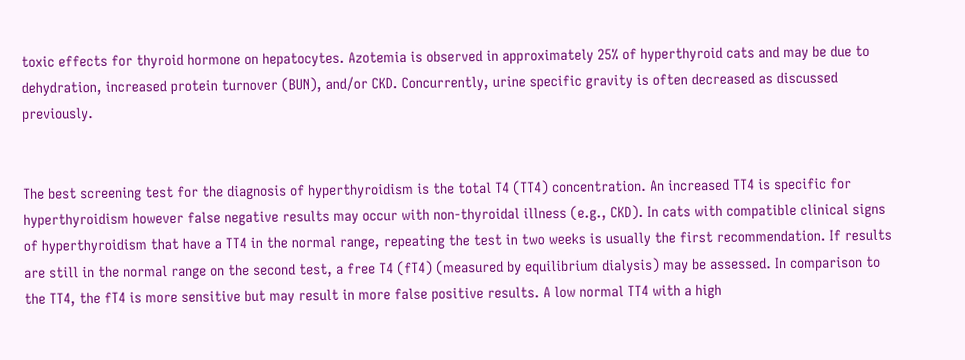toxic effects for thyroid hormone on hepatocytes. Azotemia is observed in approximately 25% of hyperthyroid cats and may be due to dehydration, increased protein turnover (BUN), and/or CKD. Concurrently, urine specific gravity is often decreased as discussed previously.


The best screening test for the diagnosis of hyperthyroidism is the total T4 (TT4) concentration. An increased TT4 is specific for hyperthyroidism however false negative results may occur with non-thyroidal illness (e.g., CKD). In cats with compatible clinical signs of hyperthyroidism that have a TT4 in the normal range, repeating the test in two weeks is usually the first recommendation. If results are still in the normal range on the second test, a free T4 (fT4) (measured by equilibrium dialysis) may be assessed. In comparison to the TT4, the fT4 is more sensitive but may result in more false positive results. A low normal TT4 with a high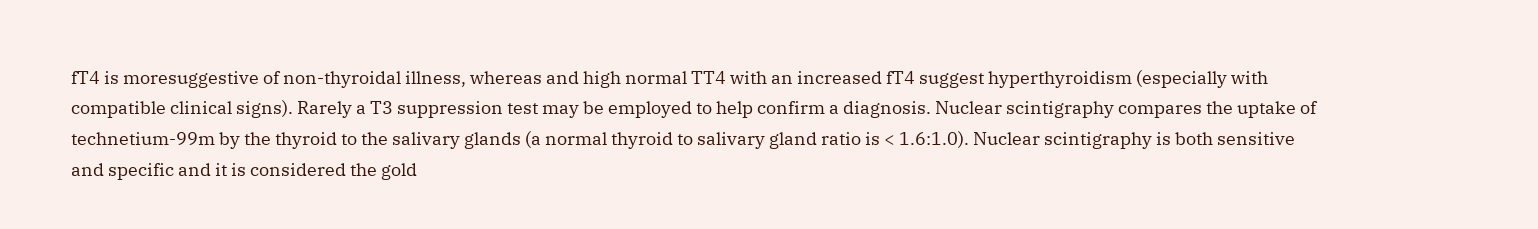fT4 is moresuggestive of non-thyroidal illness, whereas and high normal TT4 with an increased fT4 suggest hyperthyroidism (especially with compatible clinical signs). Rarely a T3 suppression test may be employed to help confirm a diagnosis. Nuclear scintigraphy compares the uptake of technetium-99m by the thyroid to the salivary glands (a normal thyroid to salivary gland ratio is < 1.6:1.0). Nuclear scintigraphy is both sensitive and specific and it is considered the gold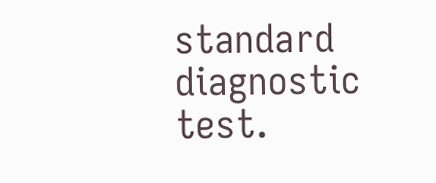standard diagnostic test.